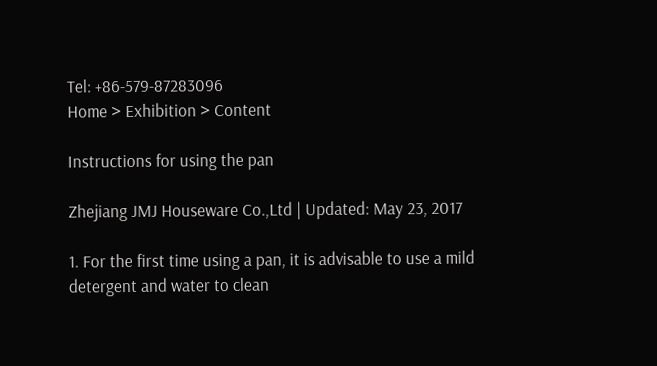Tel: +86-579-87283096
Home > Exhibition > Content

Instructions for using the pan

Zhejiang JMJ Houseware Co.,Ltd | Updated: May 23, 2017

1. For the first time using a pan, it is advisable to use a mild detergent and water to clean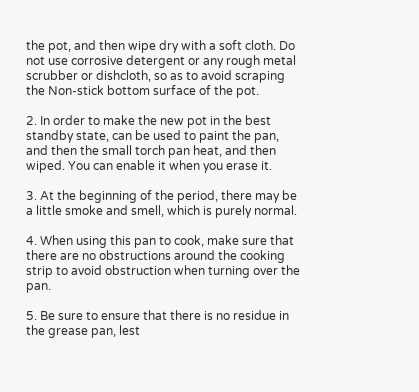the pot, and then wipe dry with a soft cloth. Do not use corrosive detergent or any rough metal scrubber or dishcloth, so as to avoid scraping the Non-stick bottom surface of the pot.

2. In order to make the new pot in the best standby state, can be used to paint the pan, and then the small torch pan heat, and then wiped. You can enable it when you erase it.

3. At the beginning of the period, there may be a little smoke and smell, which is purely normal.

4. When using this pan to cook, make sure that there are no obstructions around the cooking strip to avoid obstruction when turning over the pan.

5. Be sure to ensure that there is no residue in the grease pan, lest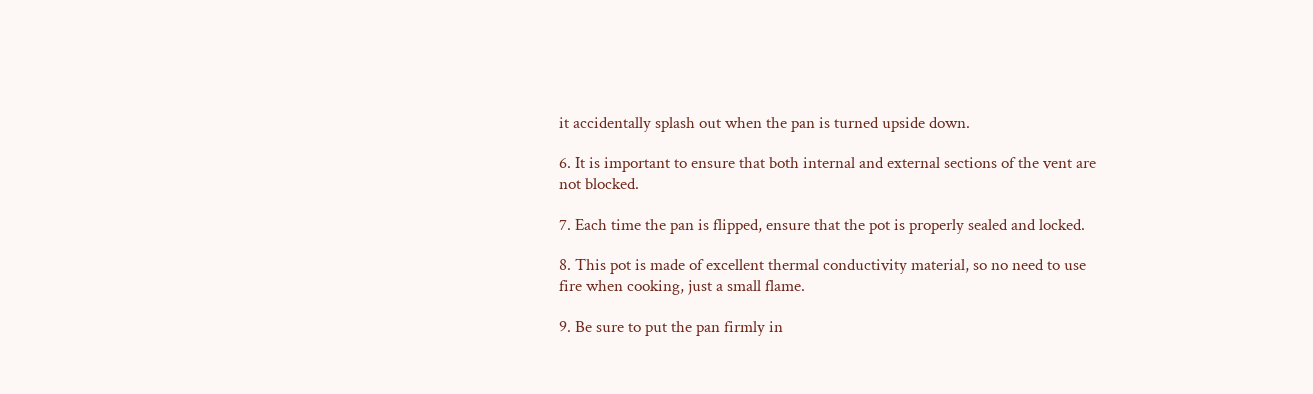it accidentally splash out when the pan is turned upside down.

6. It is important to ensure that both internal and external sections of the vent are not blocked.

7. Each time the pan is flipped, ensure that the pot is properly sealed and locked.

8. This pot is made of excellent thermal conductivity material, so no need to use fire when cooking, just a small flame.

9. Be sure to put the pan firmly in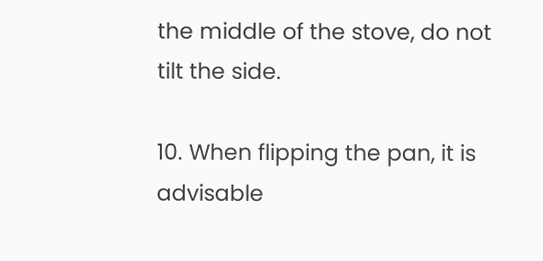the middle of the stove, do not tilt the side.

10. When flipping the pan, it is advisable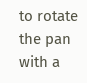to rotate the pan with a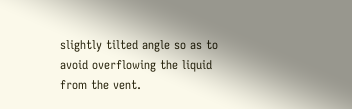slightly tilted angle so as to avoid overflowing the liquid from the vent.